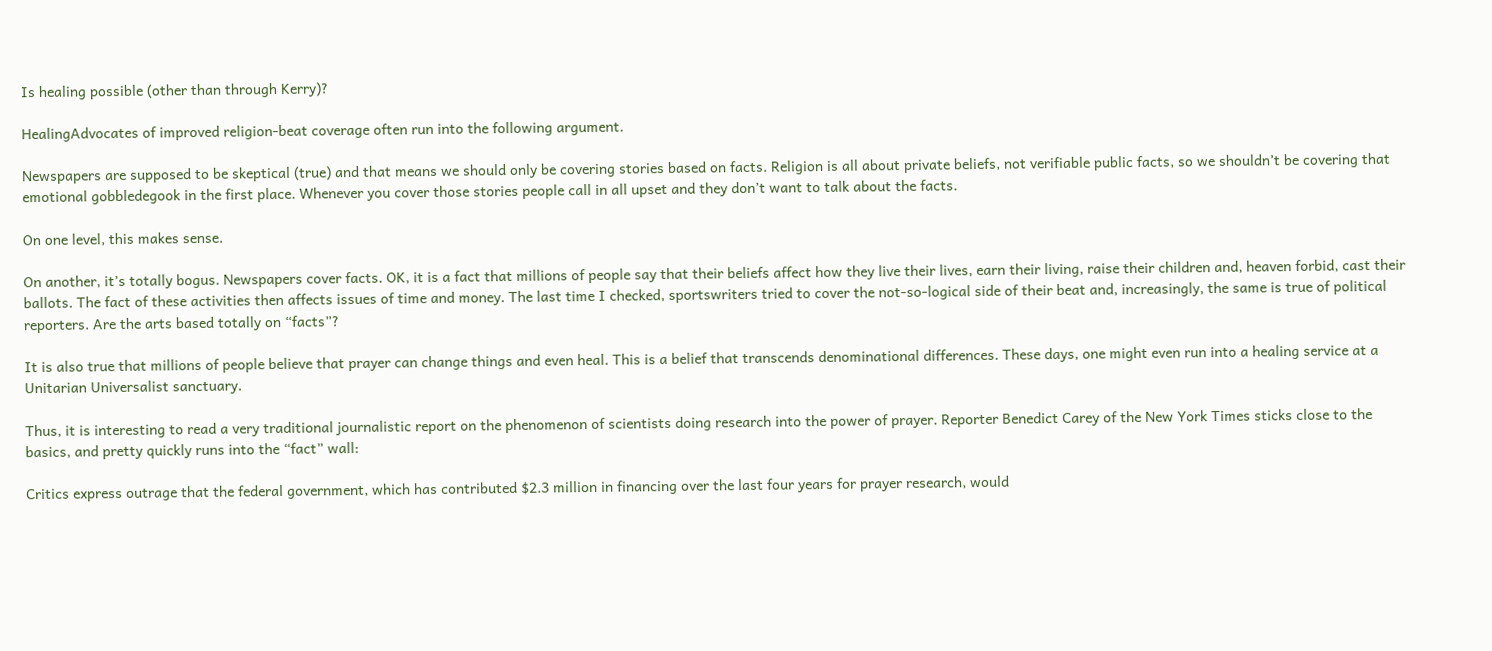Is healing possible (other than through Kerry)?

HealingAdvocates of improved religion-beat coverage often run into the following argument.

Newspapers are supposed to be skeptical (true) and that means we should only be covering stories based on facts. Religion is all about private beliefs, not verifiable public facts, so we shouldn’t be covering that emotional gobbledegook in the first place. Whenever you cover those stories people call in all upset and they don’t want to talk about the facts.

On one level, this makes sense.

On another, it’s totally bogus. Newspapers cover facts. OK, it is a fact that millions of people say that their beliefs affect how they live their lives, earn their living, raise their children and, heaven forbid, cast their ballots. The fact of these activities then affects issues of time and money. The last time I checked, sportswriters tried to cover the not-so-logical side of their beat and, increasingly, the same is true of political reporters. Are the arts based totally on “facts”?

It is also true that millions of people believe that prayer can change things and even heal. This is a belief that transcends denominational differences. These days, one might even run into a healing service at a Unitarian Universalist sanctuary.

Thus, it is interesting to read a very traditional journalistic report on the phenomenon of scientists doing research into the power of prayer. Reporter Benedict Carey of the New York Times sticks close to the basics, and pretty quickly runs into the “fact” wall:

Critics express outrage that the federal government, which has contributed $2.3 million in financing over the last four years for prayer research, would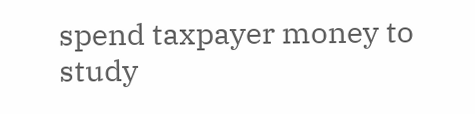spend taxpayer money to study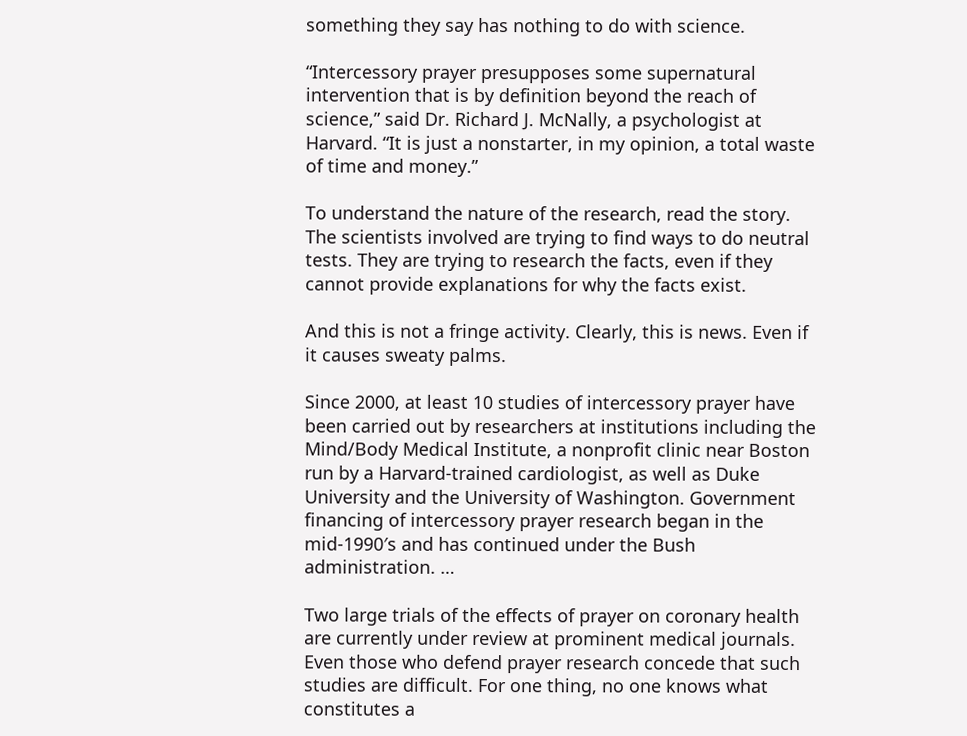something they say has nothing to do with science.

“Intercessory prayer presupposes some supernatural intervention that is by definition beyond the reach of science,” said Dr. Richard J. McNally, a psychologist at Harvard. “It is just a nonstarter, in my opinion, a total waste of time and money.”

To understand the nature of the research, read the story. The scientists involved are trying to find ways to do neutral tests. They are trying to research the facts, even if they cannot provide explanations for why the facts exist.

And this is not a fringe activity. Clearly, this is news. Even if it causes sweaty palms.

Since 2000, at least 10 studies of intercessory prayer have been carried out by researchers at institutions including the Mind/Body Medical Institute, a nonprofit clinic near Boston run by a Harvard-trained cardiologist, as well as Duke University and the University of Washington. Government financing of intercessory prayer research began in the mid-1990′s and has continued under the Bush administration. …

Two large trials of the effects of prayer on coronary health are currently under review at prominent medical journals. Even those who defend prayer research concede that such studies are difficult. For one thing, no one knows what constitutes a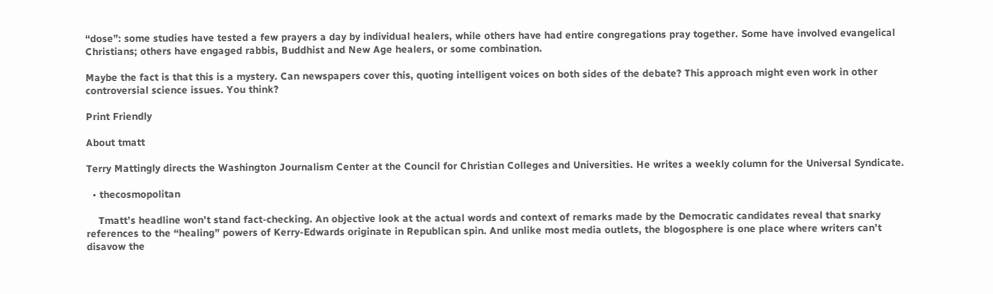“dose”: some studies have tested a few prayers a day by individual healers, while others have had entire congregations pray together. Some have involved evangelical Christians; others have engaged rabbis, Buddhist and New Age healers, or some combination.

Maybe the fact is that this is a mystery. Can newspapers cover this, quoting intelligent voices on both sides of the debate? This approach might even work in other controversial science issues. You think?

Print Friendly

About tmatt

Terry Mattingly directs the Washington Journalism Center at the Council for Christian Colleges and Universities. He writes a weekly column for the Universal Syndicate.

  • thecosmopolitan

    Tmatt’s headline won’t stand fact-checking. An objective look at the actual words and context of remarks made by the Democratic candidates reveal that snarky references to the “healing” powers of Kerry-Edwards originate in Republican spin. And unlike most media outlets, the blogosphere is one place where writers can’t disavow the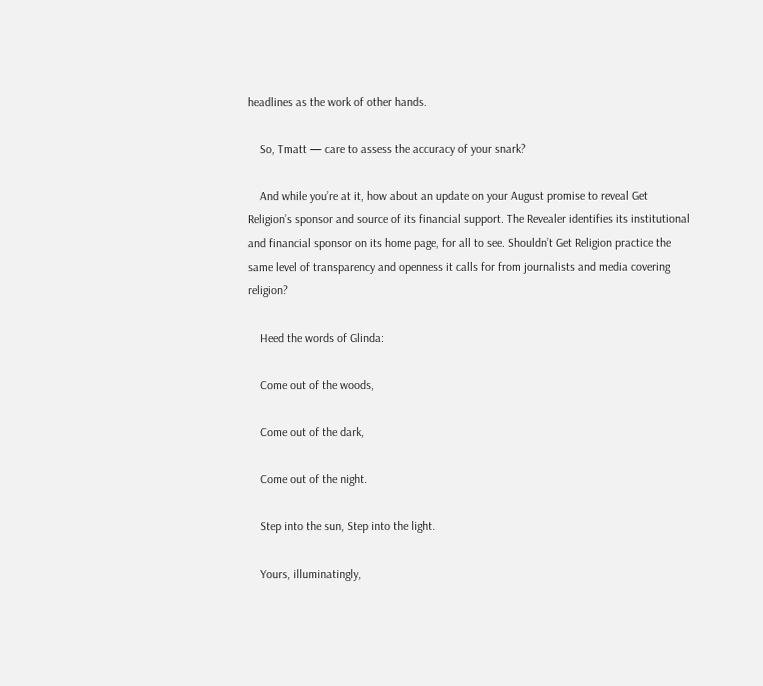headlines as the work of other hands.

    So, Tmatt — care to assess the accuracy of your snark?

    And while you’re at it, how about an update on your August promise to reveal Get Religion’s sponsor and source of its financial support. The Revealer identifies its institutional and financial sponsor on its home page, for all to see. Shouldn’t Get Religion practice the same level of transparency and openness it calls for from journalists and media covering religion?

    Heed the words of Glinda:

    Come out of the woods,

    Come out of the dark,

    Come out of the night.

    Step into the sun, Step into the light.

    Yours, illuminatingly,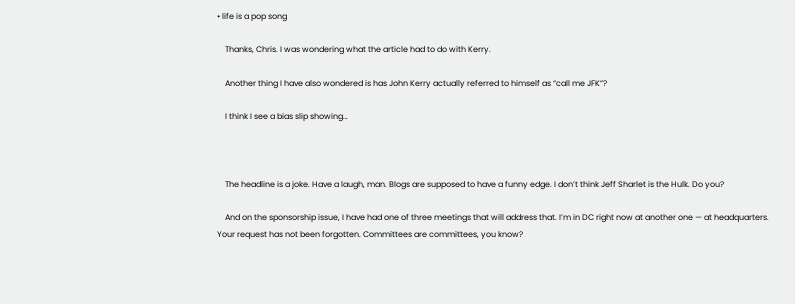• life is a pop song

    Thanks, Chris. I was wondering what the article had to do with Kerry.

    Another thing I have also wondered is has John Kerry actually referred to himself as “call me JFK”?

    I think I see a bias slip showing…



    The headline is a joke. Have a laugh, man. Blogs are supposed to have a funny edge. I don’t think Jeff Sharlet is the Hulk. Do you?

    And on the sponsorship issue, I have had one of three meetings that will address that. I’m in DC right now at another one — at headquarters. Your request has not been forgotten. Committees are committees, you know?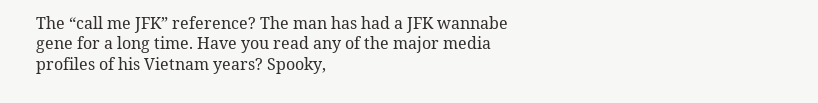The “call me JFK” reference? The man has had a JFK wannabe gene for a long time. Have you read any of the major media profiles of his Vietnam years? Spooky,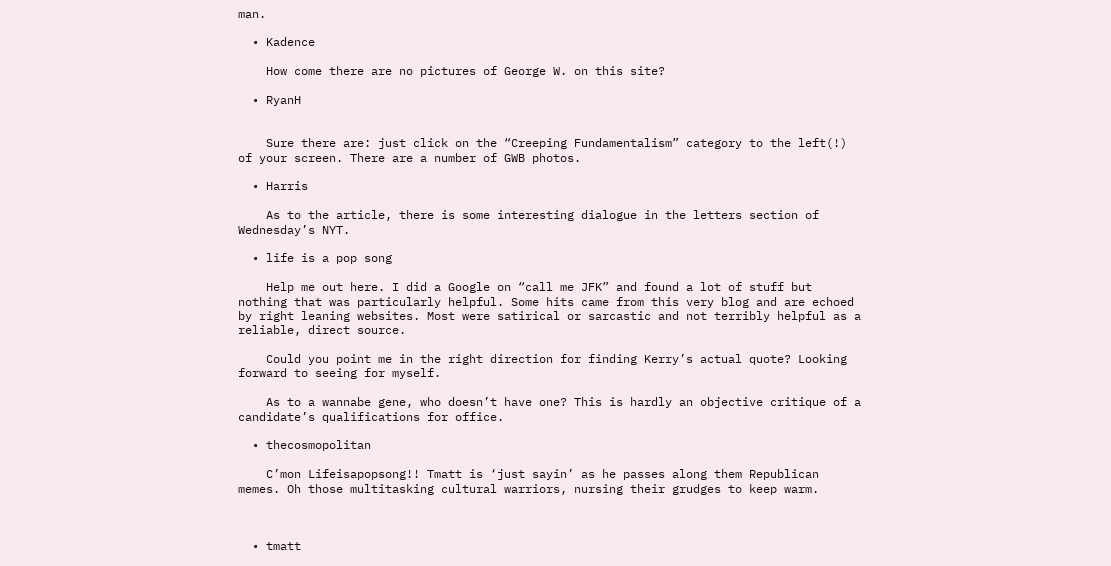man.

  • Kadence

    How come there are no pictures of George W. on this site?

  • RyanH


    Sure there are: just click on the “Creeping Fundamentalism” category to the left(!) of your screen. There are a number of GWB photos.

  • Harris

    As to the article, there is some interesting dialogue in the letters section of Wednesday’s NYT.

  • life is a pop song

    Help me out here. I did a Google on “call me JFK” and found a lot of stuff but nothing that was particularly helpful. Some hits came from this very blog and are echoed by right leaning websites. Most were satirical or sarcastic and not terribly helpful as a reliable, direct source.

    Could you point me in the right direction for finding Kerry’s actual quote? Looking forward to seeing for myself.

    As to a wannabe gene, who doesn’t have one? This is hardly an objective critique of a candidate’s qualifications for office.

  • thecosmopolitan

    C’mon Lifeisapopsong!! Tmatt is ‘just sayin’ as he passes along them Republican memes. Oh those multitasking cultural warriors, nursing their grudges to keep warm.



  • tmatt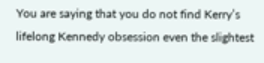You are saying that you do not find Kerry’s lifelong Kennedy obsession even the slightest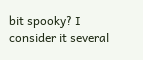bit spooky? I consider it several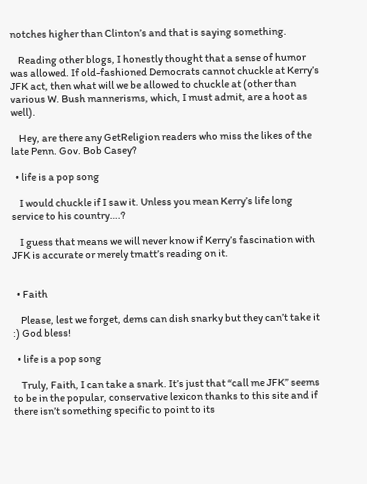notches higher than Clinton’s and that is saying something.

    Reading other blogs, I honestly thought that a sense of humor was allowed. If old-fashioned Democrats cannot chuckle at Kerry’s JFK act, then what will we be allowed to chuckle at (other than various W. Bush mannerisms, which, I must admit, are a hoot as well).

    Hey, are there any GetReligion readers who miss the likes of the late Penn. Gov. Bob Casey?

  • life is a pop song

    I would chuckle if I saw it. Unless you mean Kerry’s life long service to his country….?

    I guess that means we will never know if Kerry’s fascination with JFK is accurate or merely tmatt’s reading on it.


  • Faith

    Please, lest we forget, dems can dish snarky but they can’t take it :) God bless!

  • life is a pop song

    Truly, Faith, I can take a snark. It’s just that “call me JFK” seems to be in the popular, conservative lexicon thanks to this site and if there isn’t something specific to point to its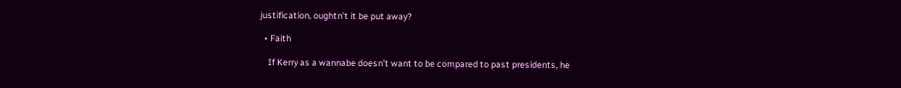justification, oughtn’t it be put away?

  • Faith

    If Kerry as a wannabe doesn’t want to be compared to past presidents, he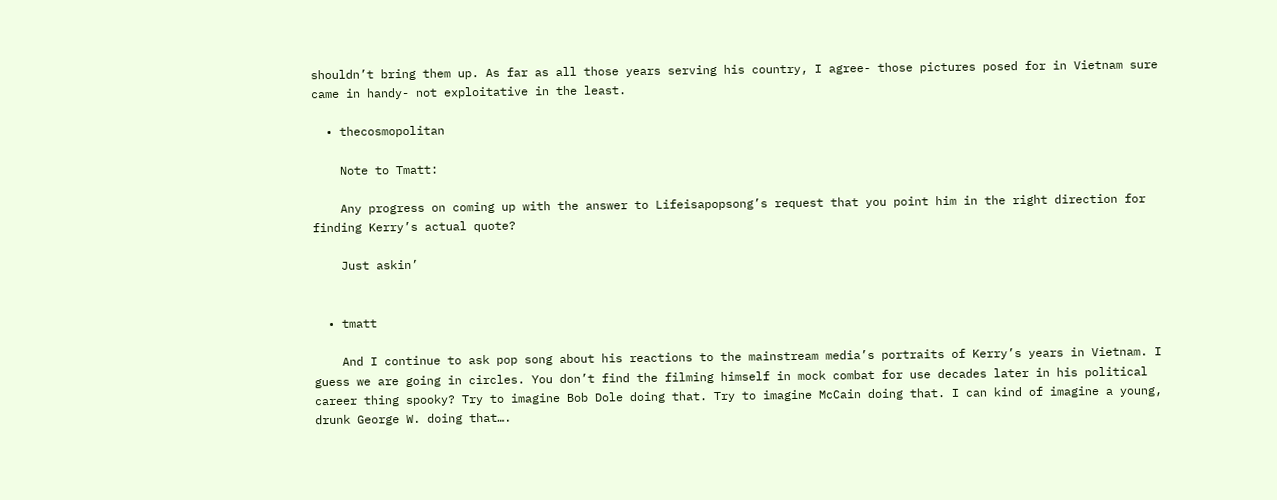shouldn’t bring them up. As far as all those years serving his country, I agree- those pictures posed for in Vietnam sure came in handy- not exploitative in the least.

  • thecosmopolitan

    Note to Tmatt:

    Any progress on coming up with the answer to Lifeisapopsong’s request that you point him in the right direction for finding Kerry’s actual quote?

    Just askin’


  • tmatt

    And I continue to ask pop song about his reactions to the mainstream media’s portraits of Kerry’s years in Vietnam. I guess we are going in circles. You don’t find the filming himself in mock combat for use decades later in his political career thing spooky? Try to imagine Bob Dole doing that. Try to imagine McCain doing that. I can kind of imagine a young, drunk George W. doing that….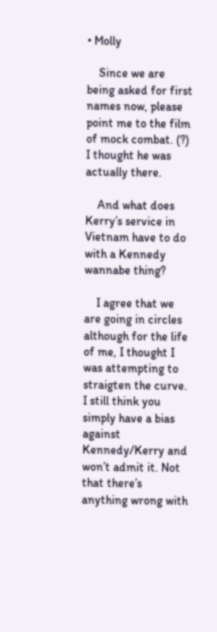• Molly

    Since we are being asked for first names now, please point me to the film of mock combat. (?) I thought he was actually there.

    And what does Kerry’s service in Vietnam have to do with a Kennedy wannabe thing?

    I agree that we are going in circles although for the life of me, I thought I was attempting to straigten the curve. I still think you simply have a bias against Kennedy/Kerry and won’t admit it. Not that there’s anything wrong with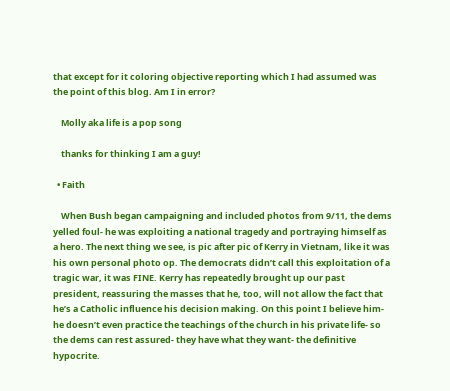that except for it coloring objective reporting which I had assumed was the point of this blog. Am I in error?

    Molly aka life is a pop song

    thanks for thinking I am a guy!

  • Faith

    When Bush began campaigning and included photos from 9/11, the dems yelled foul- he was exploiting a national tragedy and portraying himself as a hero. The next thing we see, is pic after pic of Kerry in Vietnam, like it was his own personal photo op. The democrats didn’t call this exploitation of a tragic war, it was FINE. Kerry has repeatedly brought up our past president, reassuring the masses that he, too, will not allow the fact that he’s a Catholic influence his decision making. On this point I believe him- he doesn’t even practice the teachings of the church in his private life- so the dems can rest assured- they have what they want- the definitive hypocrite.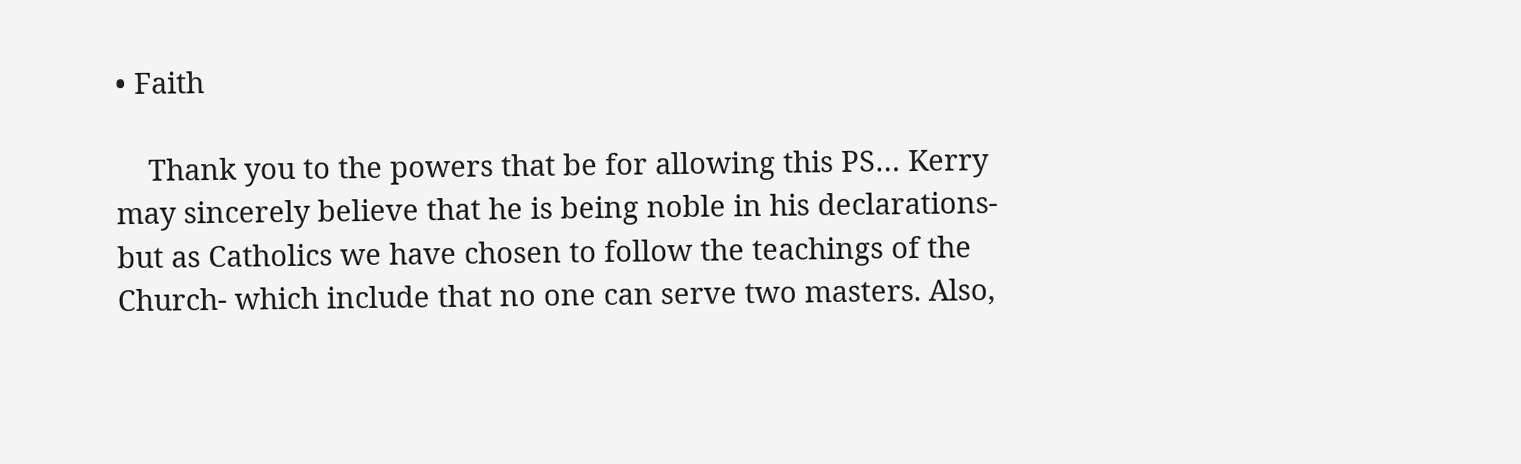• Faith

    Thank you to the powers that be for allowing this PS… Kerry may sincerely believe that he is being noble in his declarations- but as Catholics we have chosen to follow the teachings of the Church- which include that no one can serve two masters. Also,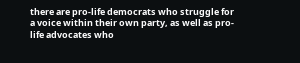there are pro-life democrats who struggle for a voice within their own party, as well as pro-life advocates who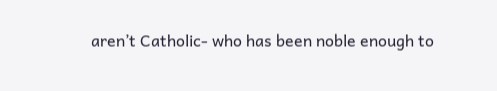aren’t Catholic- who has been noble enough to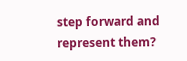step forward and represent them?